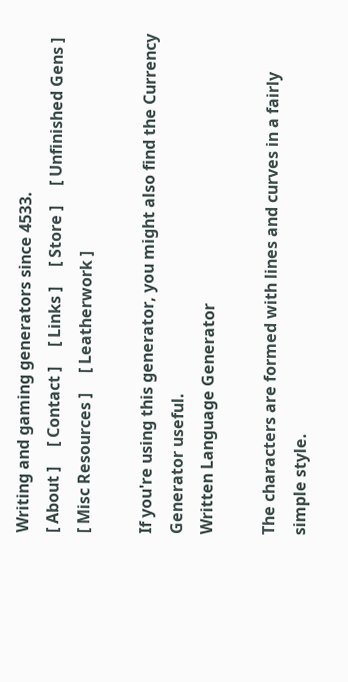Writing and gaming generators since 4533.
[ About ]     [ Contact ]     [ Links ]     [ Store ]     [ Unfinished Gens ]     [ Misc Resources ]     [ Leatherwork ]

If you're using this generator, you might also find the Currency Generator useful.
Written Language Generator

The characters are formed with lines and curves in a fairly simple style.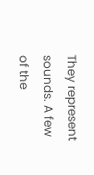They represent sounds. A few of the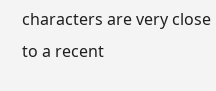characters are very close to a recent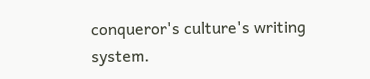conqueror's culture's writing system.